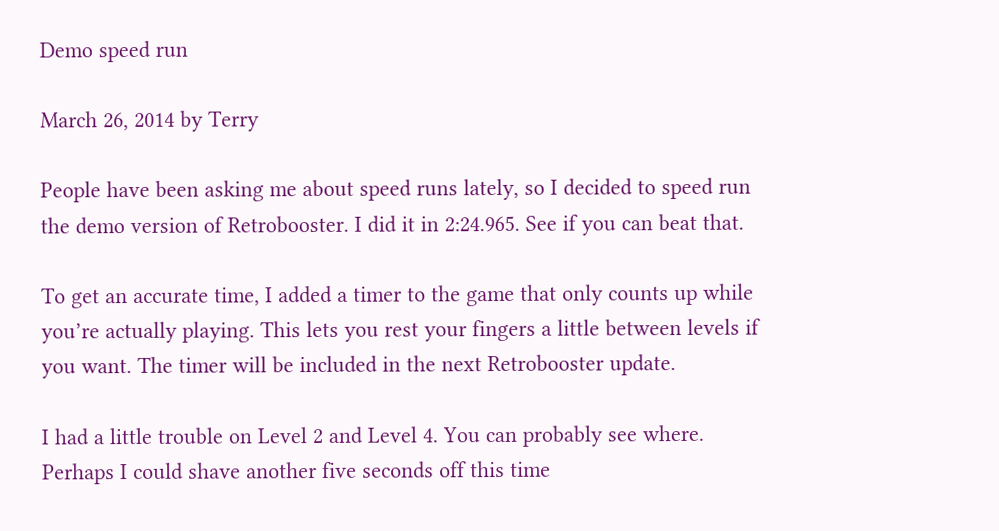Demo speed run

March 26, 2014 by Terry

People have been asking me about speed runs lately, so I decided to speed run the demo version of Retrobooster. I did it in 2:24.965. See if you can beat that.

To get an accurate time, I added a timer to the game that only counts up while you’re actually playing. This lets you rest your fingers a little between levels if you want. The timer will be included in the next Retrobooster update.

I had a little trouble on Level 2 and Level 4. You can probably see where. Perhaps I could shave another five seconds off this time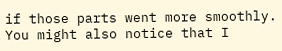if those parts went more smoothly. You might also notice that I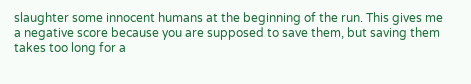slaughter some innocent humans at the beginning of the run. This gives me a negative score because you are supposed to save them, but saving them takes too long for a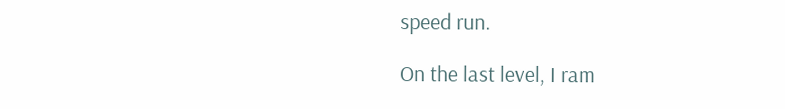speed run.

On the last level, I ram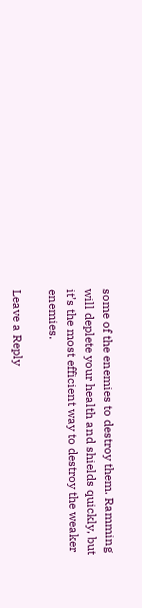some of the enemies to destroy them. Ramming will deplete your health and shields quickly, but it’s the most efficient way to destroy the weaker enemies.

Leave a Reply